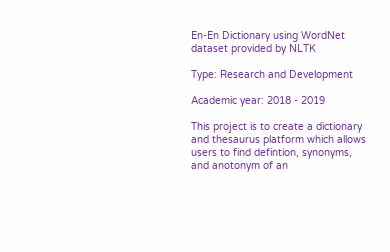En-En Dictionary using WordNet dataset provided by NLTK

Type: Research and Development

Academic year: 2018 - 2019

This project is to create a dictionary and thesaurus platform which allows users to find defintion, synonyms, and anotonym of an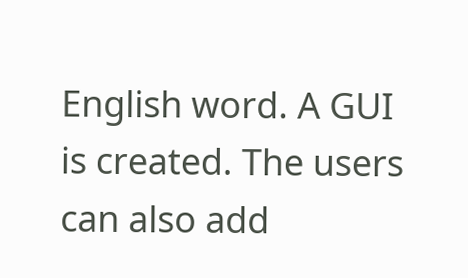English word. A GUI is created. The users can also add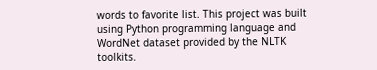words to favorite list. This project was built using Python programming language and WordNet dataset provided by the NLTK toolkits.